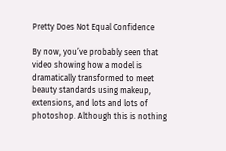Pretty Does Not Equal Confidence

By now, you’ve probably seen that video showing how a model is dramatically transformed to meet beauty standards using makeup, extensions, and lots and lots of photoshop. Although this is nothing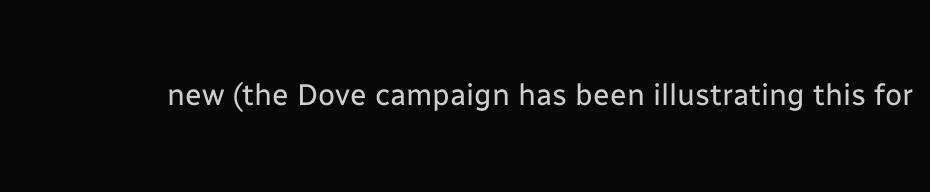new (the Dove campaign has been illustrating this for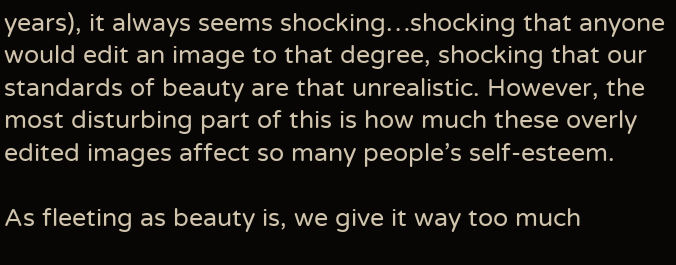years), it always seems shocking…shocking that anyone would edit an image to that degree, shocking that our standards of beauty are that unrealistic. However, the most disturbing part of this is how much these overly edited images affect so many people’s self-esteem.

As fleeting as beauty is, we give it way too much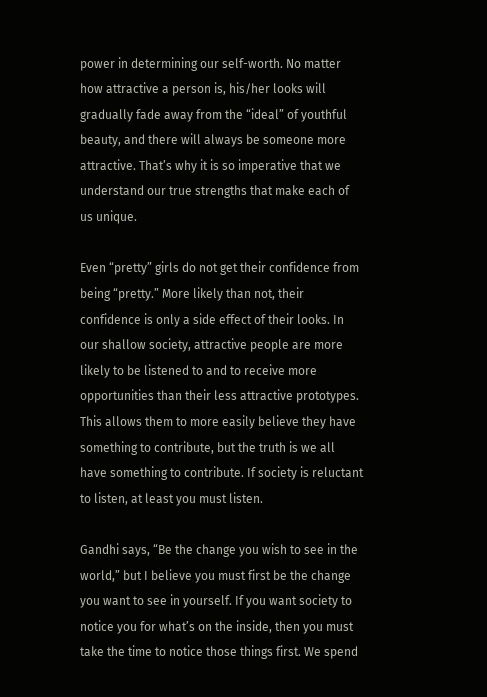power in determining our self-worth. No matter how attractive a person is, his/her looks will gradually fade away from the “ideal” of youthful beauty, and there will always be someone more attractive. That’s why it is so imperative that we understand our true strengths that make each of us unique.

Even “pretty” girls do not get their confidence from being “pretty.” More likely than not, their confidence is only a side effect of their looks. In our shallow society, attractive people are more likely to be listened to and to receive more opportunities than their less attractive prototypes. This allows them to more easily believe they have something to contribute, but the truth is we all have something to contribute. If society is reluctant to listen, at least you must listen.

Gandhi says, “Be the change you wish to see in the world,” but I believe you must first be the change you want to see in yourself. If you want society to notice you for what’s on the inside, then you must take the time to notice those things first. We spend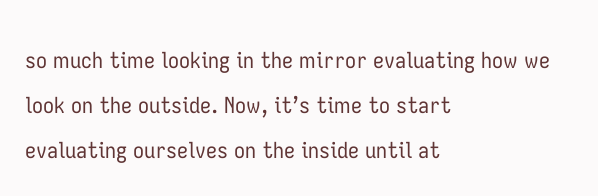so much time looking in the mirror evaluating how we look on the outside. Now, it’s time to start evaluating ourselves on the inside until at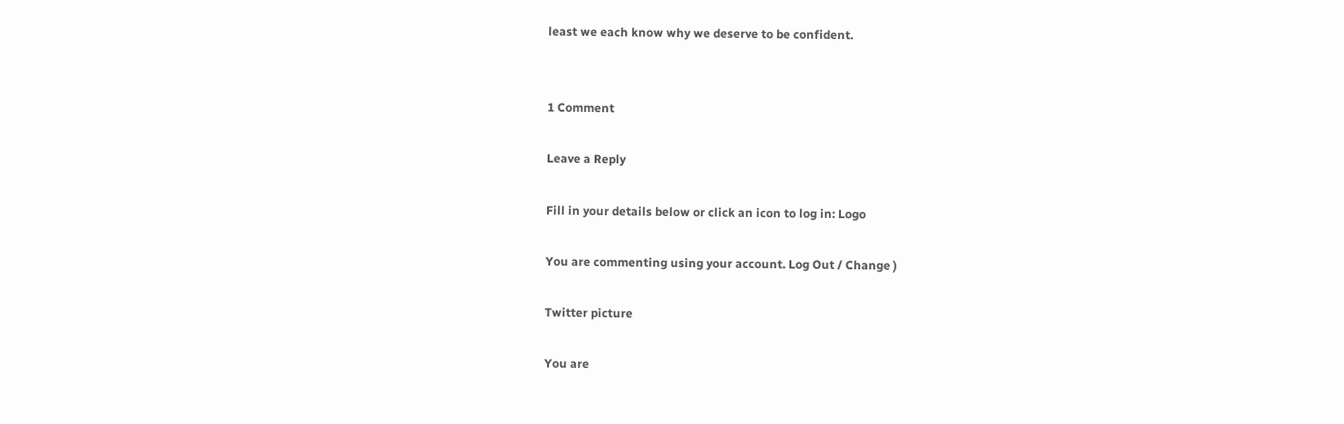least we each know why we deserve to be confident.


1 Comment

Leave a Reply

Fill in your details below or click an icon to log in: Logo

You are commenting using your account. Log Out / Change )

Twitter picture

You are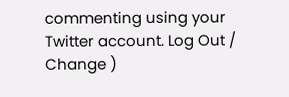commenting using your Twitter account. Log Out / Change )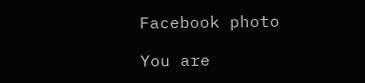Facebook photo

You are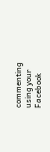commenting using your Facebook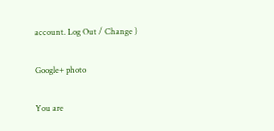account. Log Out / Change )

Google+ photo

You are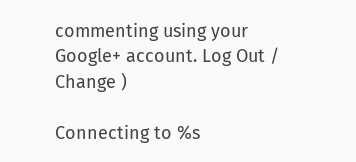commenting using your Google+ account. Log Out / Change )

Connecting to %s